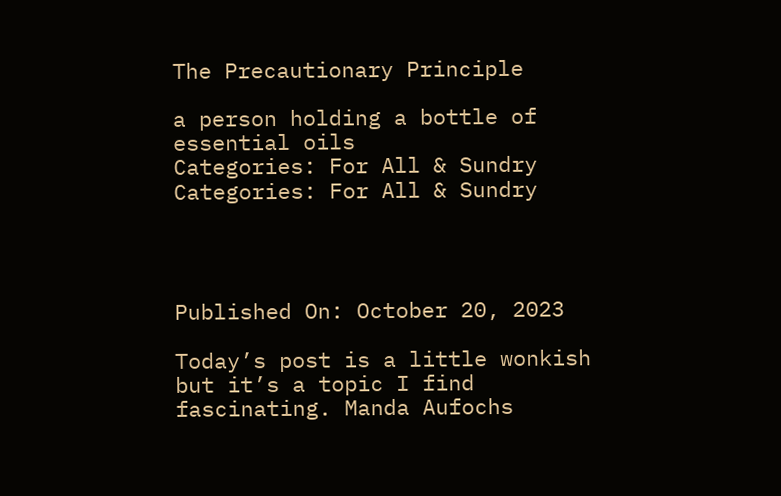The Precautionary Principle

a person holding a bottle of essential oils
Categories: For All & Sundry
Categories: For All & Sundry




Published On: October 20, 2023

Today’s post is a little wonkish but it’s a topic I find fascinating. Manda Aufochs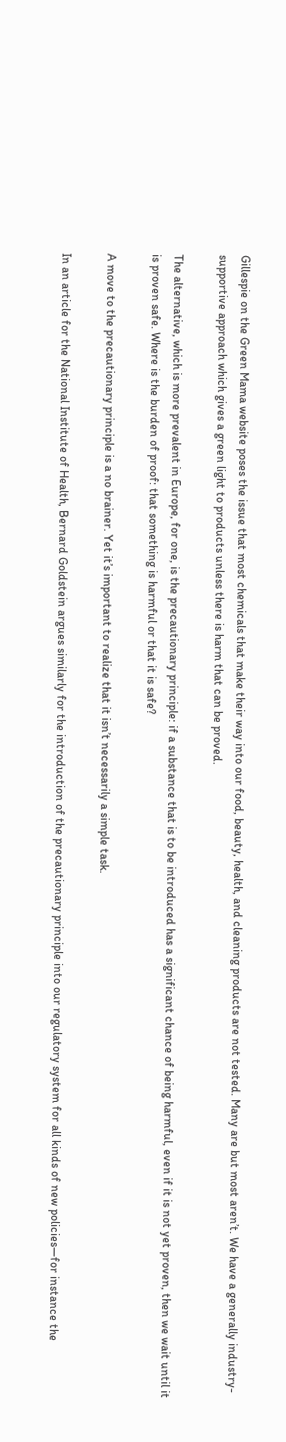Gillespie on the Green Mama website poses the issue that most chemicals that make their way into our food, beauty, health, and cleaning products are not tested. Many are but most aren’t. We have a generally industry-supportive approach which gives a green light to products unless there is harm that can be proved.

The alternative, which is more prevalent in Europe, for one, is the precautionary principle: if a substance that is to be introduced has a significant chance of being harmful, even if it is not yet proven, then we wait until it is proven safe. Where is the burden of proof: that something is harmful or that it is safe?

A move to the precautionary principle is a no brainer. Yet it’s important to realize that it isn’t necessarily a simple task.

In an article for the National Institute of Health, Bernard Goldstein argues similarly for the introduction of the precautionary principle into our regulatory system for all kinds of new policies—for instance the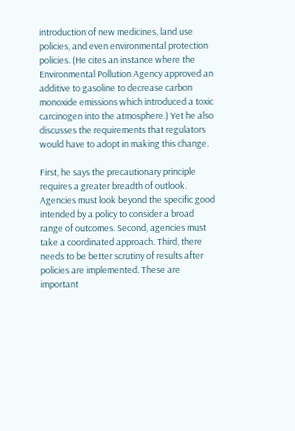introduction of new medicines, land use policies, and even environmental protection policies. (He cites an instance where the Environmental Pollution Agency approved an additive to gasoline to decrease carbon monoxide emissions which introduced a toxic carcinogen into the atmosphere.) Yet he also discusses the requirements that regulators would have to adopt in making this change.

First, he says the precautionary principle requires a greater breadth of outlook. Agencies must look beyond the specific good intended by a policy to consider a broad range of outcomes. Second, agencies must take a coordinated approach. Third, there needs to be better scrutiny of results after policies are implemented. These are important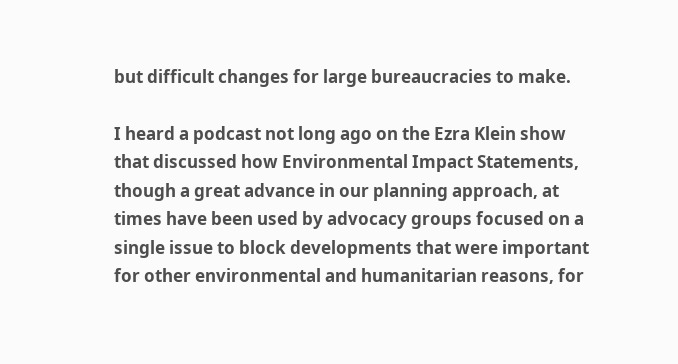but difficult changes for large bureaucracies to make.

I heard a podcast not long ago on the Ezra Klein show that discussed how Environmental Impact Statements, though a great advance in our planning approach, at times have been used by advocacy groups focused on a single issue to block developments that were important for other environmental and humanitarian reasons, for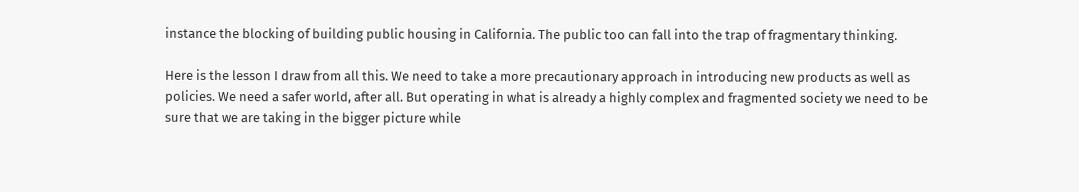instance the blocking of building public housing in California. The public too can fall into the trap of fragmentary thinking.

Here is the lesson I draw from all this. We need to take a more precautionary approach in introducing new products as well as policies. We need a safer world, after all. But operating in what is already a highly complex and fragmented society we need to be sure that we are taking in the bigger picture while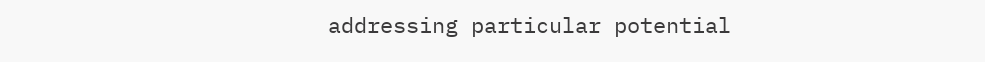addressing particular potential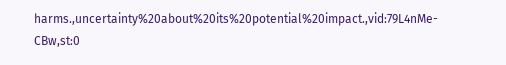harms.,uncertainty%20about%20its%20potential%20impact.,vid:79L4nMe-CBw,st:0